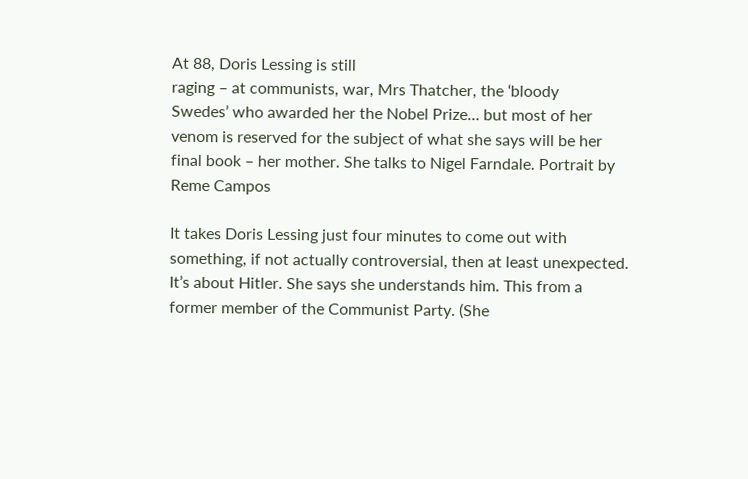At 88, Doris Lessing is still
raging – at communists, war, Mrs Thatcher, the ‘bloody
Swedes’ who awarded her the Nobel Prize… but most of her
venom is reserved for the subject of what she says will be her
final book – her mother. She talks to Nigel Farndale. Portrait by
Reme Campos

It takes Doris Lessing just four minutes to come out with
something, if not actually controversial, then at least unexpected.
It’s about Hitler. She says she understands him. This from a
former member of the Communist Party. (She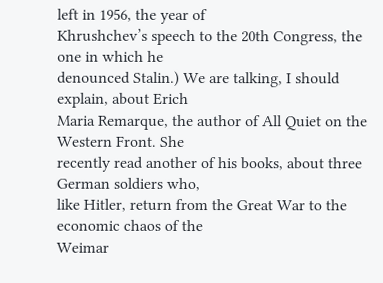left in 1956, the year of
Khrushchev’s speech to the 20th Congress, the one in which he
denounced Stalin.) We are talking, I should explain, about Erich
Maria Remarque, the author of All Quiet on the Western Front. She
recently read another of his books, about three German soldiers who,
like Hitler, return from the Great War to the economic chaos of the
Weimar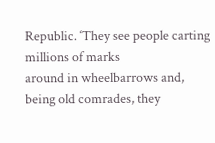Republic. ‘They see people carting millions of marks
around in wheelbarrows and, being old comrades, they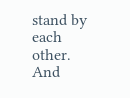stand by each
other. And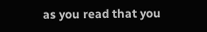as you read that you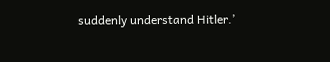suddenly understand Hitler.’